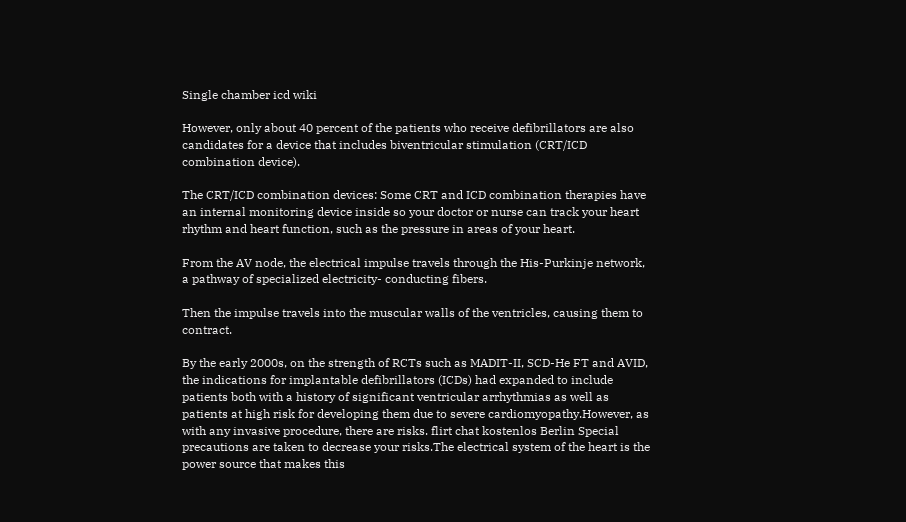Single chamber icd wiki

However, only about 40 percent of the patients who receive defibrillators are also candidates for a device that includes biventricular stimulation (CRT/ICD combination device).

The CRT/ICD combination devices: Some CRT and ICD combination therapies have an internal monitoring device inside so your doctor or nurse can track your heart rhythm and heart function, such as the pressure in areas of your heart.

From the AV node, the electrical impulse travels through the His-Purkinje network, a pathway of specialized electricity- conducting fibers.

Then the impulse travels into the muscular walls of the ventricles, causing them to contract.

By the early 2000s, on the strength of RCTs such as MADIT-II, SCD-He FT and AVID, the indications for implantable defibrillators (ICDs) had expanded to include patients both with a history of significant ventricular arrhythmias as well as patients at high risk for developing them due to severe cardiomyopathy.However, as with any invasive procedure, there are risks. flirt chat kostenlos Berlin Special precautions are taken to decrease your risks.The electrical system of the heart is the power source that makes this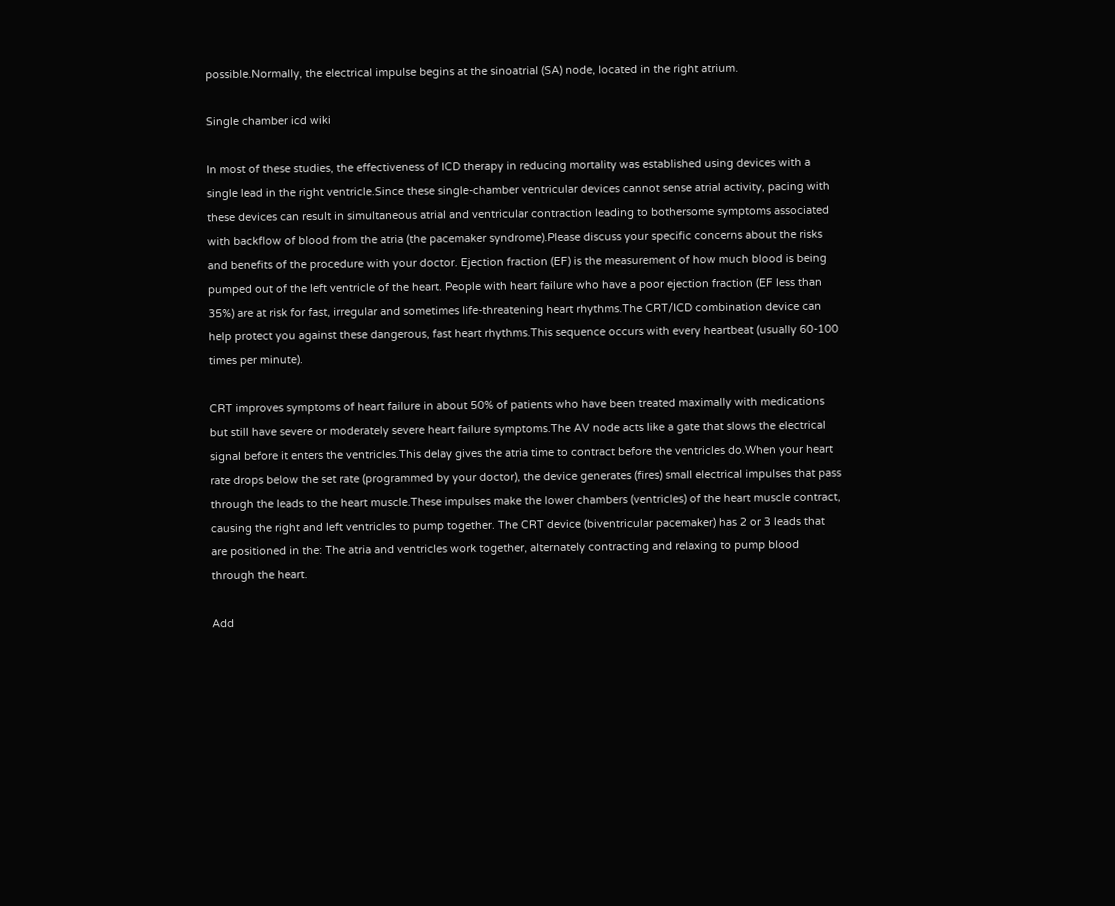possible.Normally, the electrical impulse begins at the sinoatrial (SA) node, located in the right atrium.

Single chamber icd wiki

In most of these studies, the effectiveness of ICD therapy in reducing mortality was established using devices with a single lead in the right ventricle.Since these single-chamber ventricular devices cannot sense atrial activity, pacing with these devices can result in simultaneous atrial and ventricular contraction leading to bothersome symptoms associated with backflow of blood from the atria (the pacemaker syndrome).Please discuss your specific concerns about the risks and benefits of the procedure with your doctor. Ejection fraction (EF) is the measurement of how much blood is being pumped out of the left ventricle of the heart. People with heart failure who have a poor ejection fraction (EF less than 35%) are at risk for fast, irregular and sometimes life-threatening heart rhythms.The CRT/ICD combination device can help protect you against these dangerous, fast heart rhythms.This sequence occurs with every heartbeat (usually 60-100 times per minute).

CRT improves symptoms of heart failure in about 50% of patients who have been treated maximally with medications but still have severe or moderately severe heart failure symptoms.The AV node acts like a gate that slows the electrical signal before it enters the ventricles.This delay gives the atria time to contract before the ventricles do.When your heart rate drops below the set rate (programmed by your doctor), the device generates (fires) small electrical impulses that pass through the leads to the heart muscle.These impulses make the lower chambers (ventricles) of the heart muscle contract, causing the right and left ventricles to pump together. The CRT device (biventricular pacemaker) has 2 or 3 leads that are positioned in the: The atria and ventricles work together, alternately contracting and relaxing to pump blood through the heart.

Add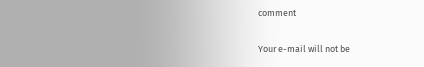comment

Your e-mail will not be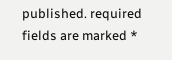published. required fields are marked *